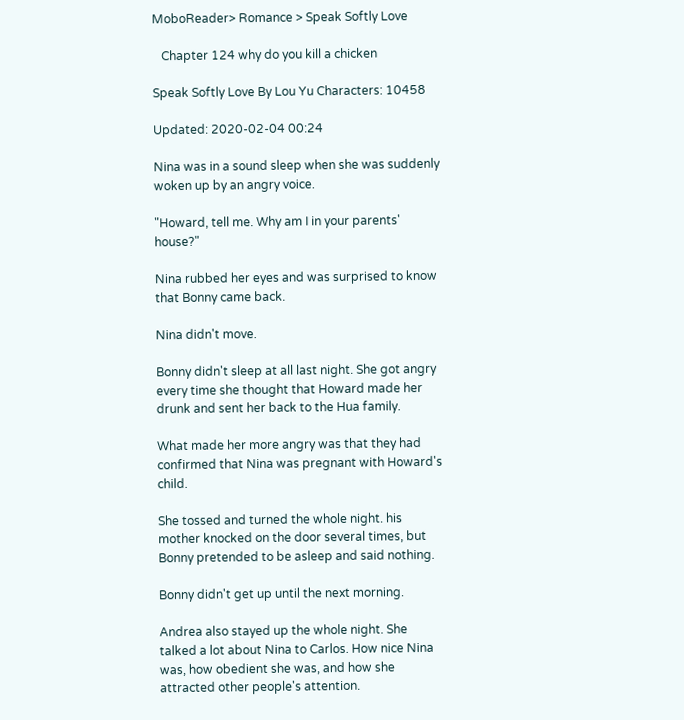MoboReader> Romance > Speak Softly Love

   Chapter 124 why do you kill a chicken

Speak Softly Love By Lou Yu Characters: 10458

Updated: 2020-02-04 00:24

Nina was in a sound sleep when she was suddenly woken up by an angry voice.

"Howard, tell me. Why am I in your parents' house?"

Nina rubbed her eyes and was surprised to know that Bonny came back.

Nina didn't move.

Bonny didn't sleep at all last night. She got angry every time she thought that Howard made her drunk and sent her back to the Hua family.

What made her more angry was that they had confirmed that Nina was pregnant with Howard's child.

She tossed and turned the whole night. his mother knocked on the door several times, but Bonny pretended to be asleep and said nothing.

Bonny didn't get up until the next morning.

Andrea also stayed up the whole night. She talked a lot about Nina to Carlos. How nice Nina was, how obedient she was, and how she attracted other people's attention.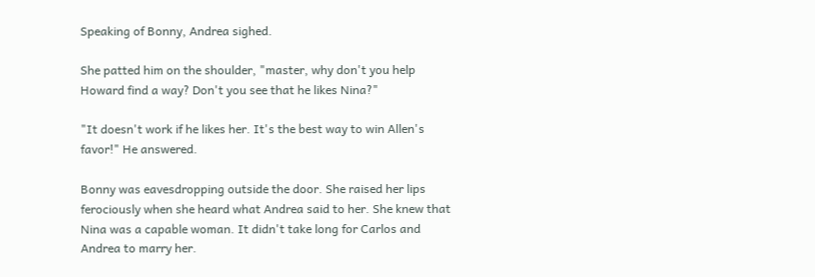Speaking of Bonny, Andrea sighed.

She patted him on the shoulder, "master, why don't you help Howard find a way? Don't you see that he likes Nina?"

"It doesn't work if he likes her. It's the best way to win Allen's favor!" He answered.

Bonny was eavesdropping outside the door. She raised her lips ferociously when she heard what Andrea said to her. She knew that Nina was a capable woman. It didn't take long for Carlos and Andrea to marry her.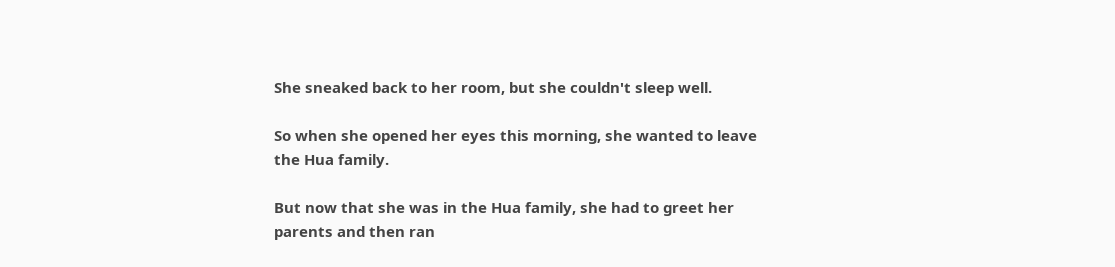She sneaked back to her room, but she couldn't sleep well.

So when she opened her eyes this morning, she wanted to leave the Hua family.

But now that she was in the Hua family, she had to greet her parents and then ran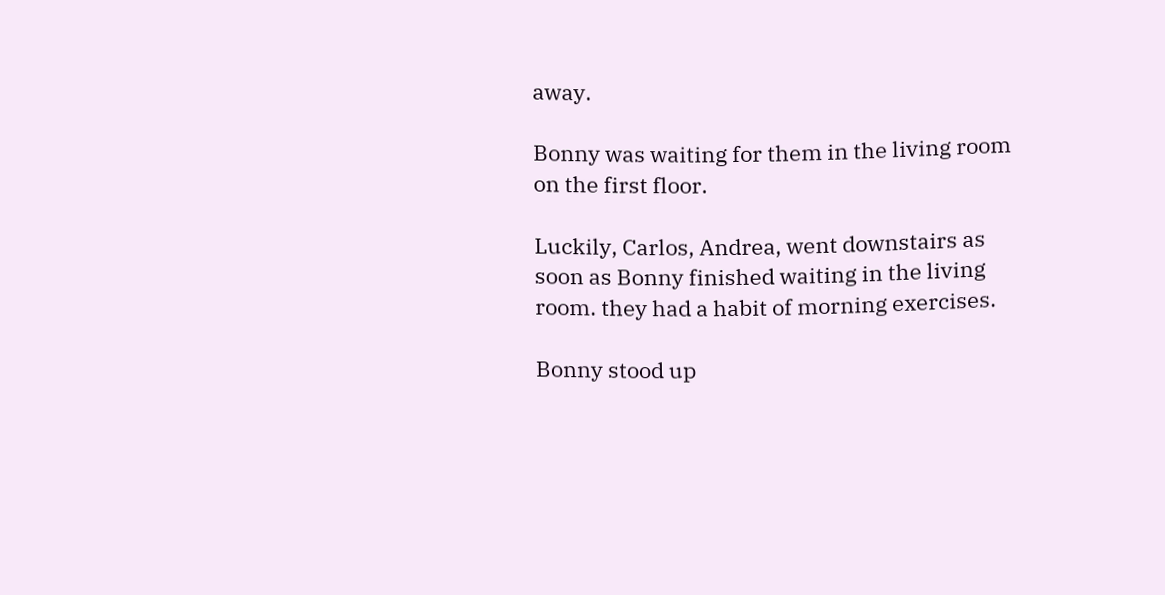away.

Bonny was waiting for them in the living room on the first floor.

Luckily, Carlos, Andrea, went downstairs as soon as Bonny finished waiting in the living room. they had a habit of morning exercises.

Bonny stood up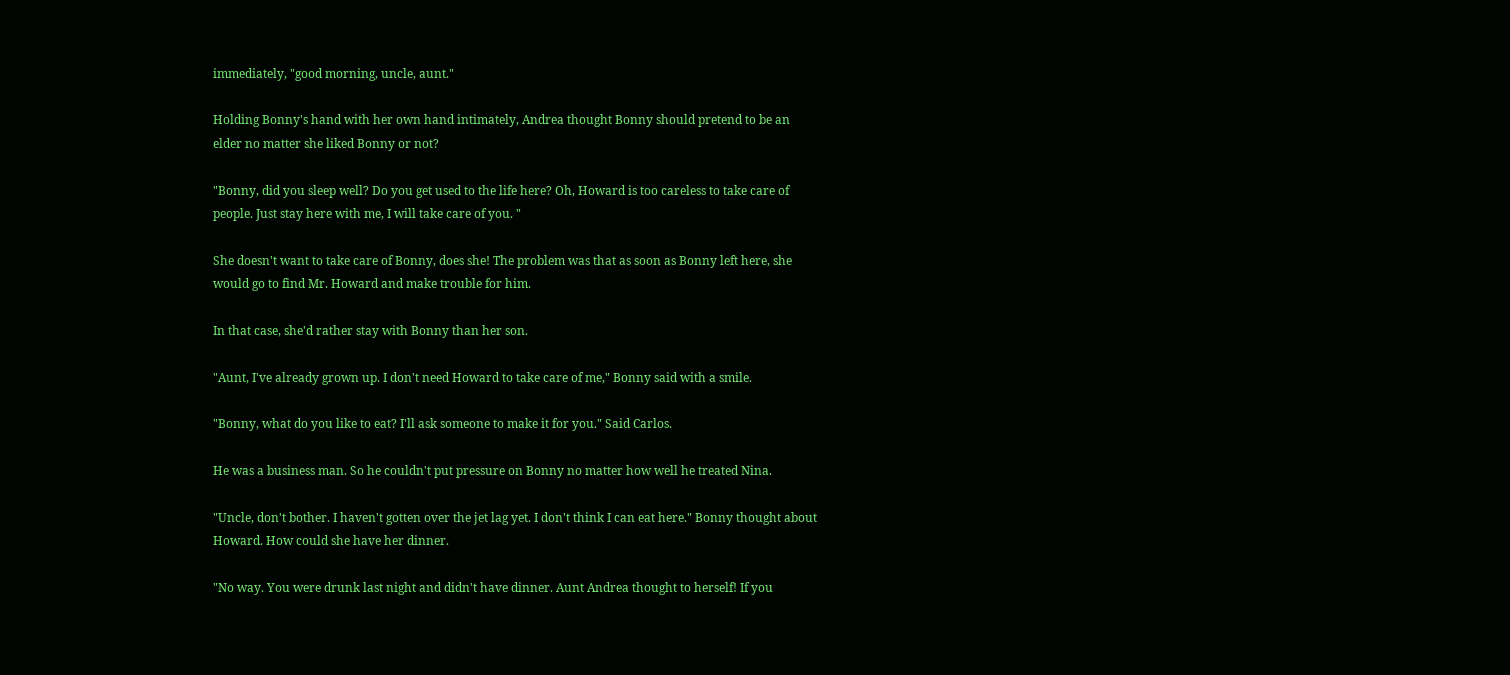immediately, "good morning, uncle, aunt."

Holding Bonny's hand with her own hand intimately, Andrea thought Bonny should pretend to be an elder no matter she liked Bonny or not?

"Bonny, did you sleep well? Do you get used to the life here? Oh, Howard is too careless to take care of people. Just stay here with me, I will take care of you. "

She doesn't want to take care of Bonny, does she! The problem was that as soon as Bonny left here, she would go to find Mr. Howard and make trouble for him.

In that case, she'd rather stay with Bonny than her son.

"Aunt, I've already grown up. I don't need Howard to take care of me," Bonny said with a smile.

"Bonny, what do you like to eat? I'll ask someone to make it for you." Said Carlos.

He was a business man. So he couldn't put pressure on Bonny no matter how well he treated Nina.

"Uncle, don't bother. I haven't gotten over the jet lag yet. I don't think I can eat here." Bonny thought about Howard. How could she have her dinner.

"No way. You were drunk last night and didn't have dinner. Aunt Andrea thought to herself! If you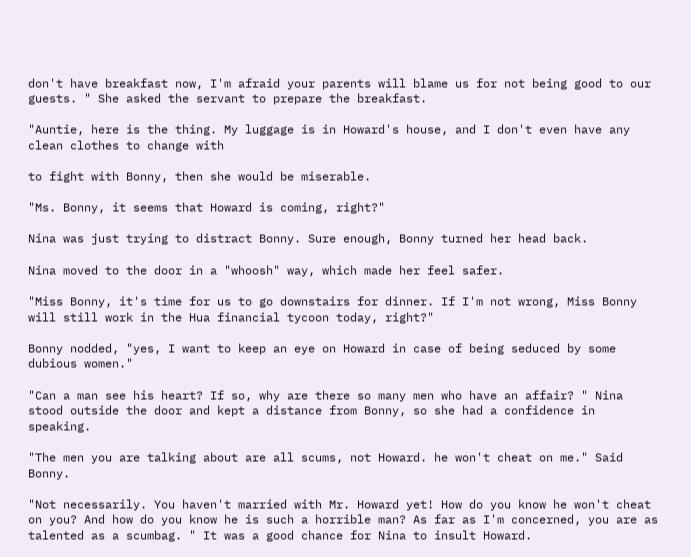don't have breakfast now, I'm afraid your parents will blame us for not being good to our guests. " She asked the servant to prepare the breakfast.

"Auntie, here is the thing. My luggage is in Howard's house, and I don't even have any clean clothes to change with

to fight with Bonny, then she would be miserable.

"Ms. Bonny, it seems that Howard is coming, right?"

Nina was just trying to distract Bonny. Sure enough, Bonny turned her head back.

Nina moved to the door in a "whoosh" way, which made her feel safer.

"Miss Bonny, it's time for us to go downstairs for dinner. If I'm not wrong, Miss Bonny will still work in the Hua financial tycoon today, right?"

Bonny nodded, "yes, I want to keep an eye on Howard in case of being seduced by some dubious women."

"Can a man see his heart? If so, why are there so many men who have an affair? " Nina stood outside the door and kept a distance from Bonny, so she had a confidence in speaking.

"The men you are talking about are all scums, not Howard. he won't cheat on me." Said Bonny.

"Not necessarily. You haven't married with Mr. Howard yet! How do you know he won't cheat on you? And how do you know he is such a horrible man? As far as I'm concerned, you are as talented as a scumbag. " It was a good chance for Nina to insult Howard.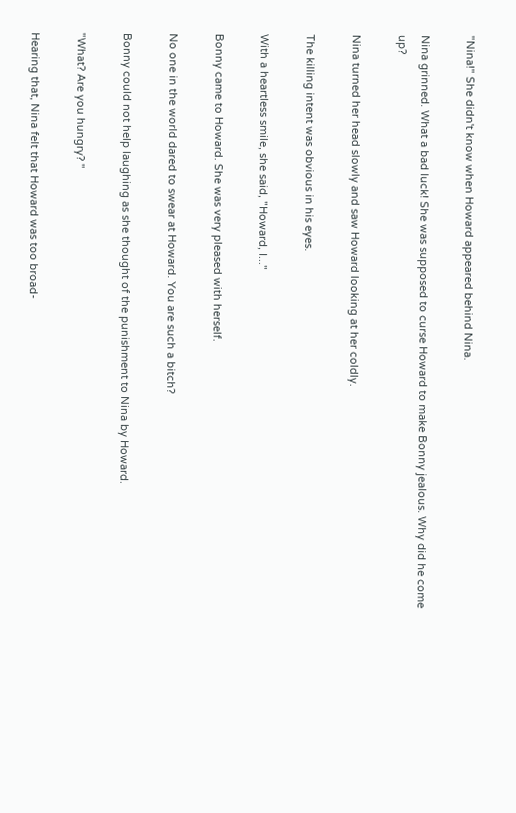"Nina!" She didn't know when Howard appeared behind Nina.

Nina grinned. What a bad luck! She was supposed to curse Howard to make Bonny jealous. Why did he come up?

Nina turned her head slowly and saw Howard looking at her coldly.

The killing intent was obvious in his eyes.

With a heartless smile, she said, "Howard, I..."

Bonny came to Howard. She was very pleased with herself.

No one in the world dared to swear at Howard. You are such a bitch?

Bonny could not help laughing as she thought of the punishment to Nina by Howard.

"What? Are you hungry? "

Hearing that, Nina felt that Howard was too broad-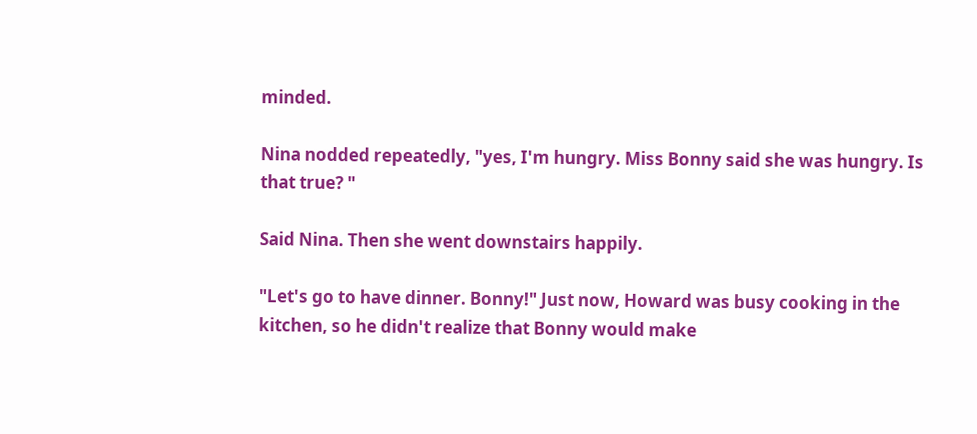minded.

Nina nodded repeatedly, "yes, I'm hungry. Miss Bonny said she was hungry. Is that true? "

Said Nina. Then she went downstairs happily.

"Let's go to have dinner. Bonny!" Just now, Howard was busy cooking in the kitchen, so he didn't realize that Bonny would make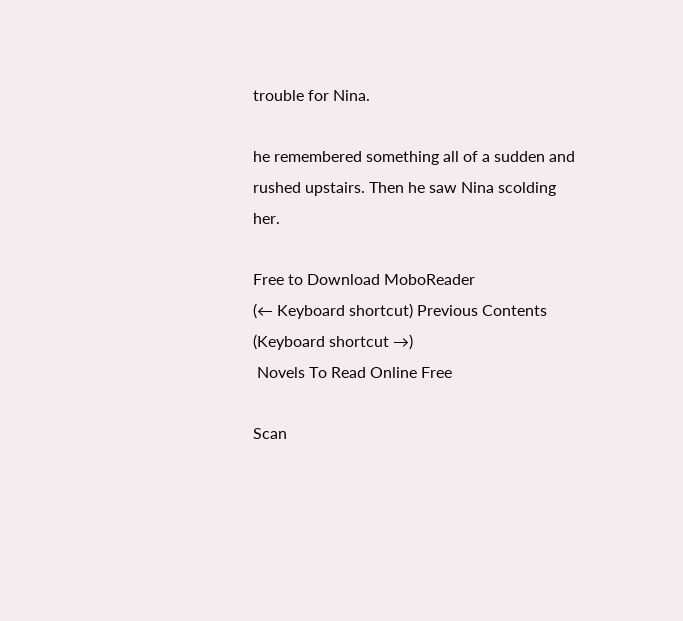trouble for Nina.

he remembered something all of a sudden and rushed upstairs. Then he saw Nina scolding her.

Free to Download MoboReader
(← Keyboard shortcut) Previous Contents (Keyboard shortcut →)
 Novels To Read Online Free

Scan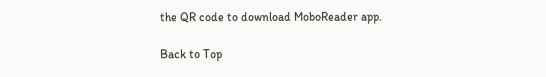the QR code to download MoboReader app.

Back to Top